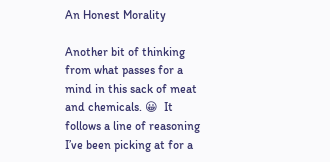An Honest Morality

Another bit of thinking from what passes for a mind in this sack of meat and chemicals. 😀  It follows a line of reasoning I’ve been picking at for a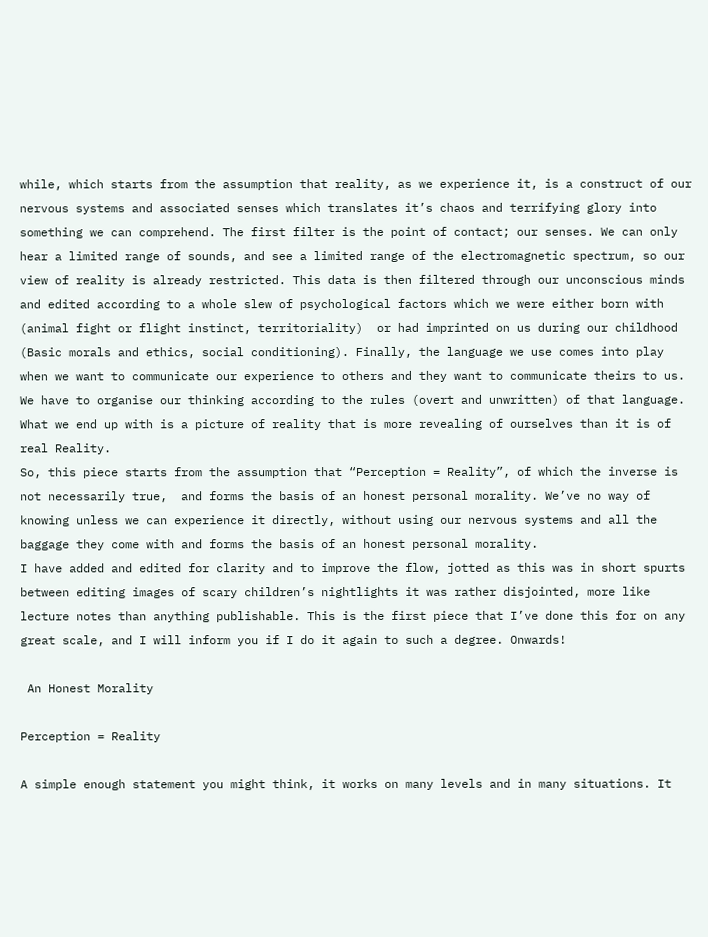while, which starts from the assumption that reality, as we experience it, is a construct of our nervous systems and associated senses which translates it’s chaos and terrifying glory into something we can comprehend. The first filter is the point of contact; our senses. We can only hear a limited range of sounds, and see a limited range of the electromagnetic spectrum, so our view of reality is already restricted. This data is then filtered through our unconscious minds and edited according to a whole slew of psychological factors which we were either born with (animal fight or flight instinct, territoriality)  or had imprinted on us during our childhood (Basic morals and ethics, social conditioning). Finally, the language we use comes into play when we want to communicate our experience to others and they want to communicate theirs to us. We have to organise our thinking according to the rules (overt and unwritten) of that language. What we end up with is a picture of reality that is more revealing of ourselves than it is of real Reality.
So, this piece starts from the assumption that “Perception = Reality”, of which the inverse is not necessarily true,  and forms the basis of an honest personal morality. We’ve no way of knowing unless we can experience it directly, without using our nervous systems and all the baggage they come with and forms the basis of an honest personal morality.
I have added and edited for clarity and to improve the flow, jotted as this was in short spurts between editing images of scary children’s nightlights it was rather disjointed, more like lecture notes than anything publishable. This is the first piece that I’ve done this for on any great scale, and I will inform you if I do it again to such a degree. Onwards!

 An Honest Morality

Perception = Reality

A simple enough statement you might think, it works on many levels and in many situations. It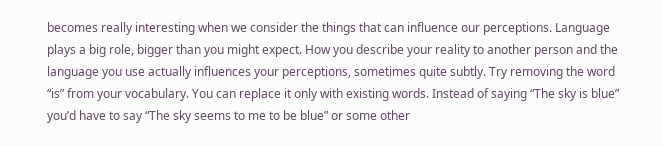becomes really interesting when we consider the things that can influence our perceptions. Language plays a big role, bigger than you might expect. How you describe your reality to another person and the language you use actually influences your perceptions, sometimes quite subtly. Try removing the word “is” from your vocabulary. You can replace it only with existing words. Instead of saying “The sky is blue” you’d have to say “The sky seems to me to be blue” or some other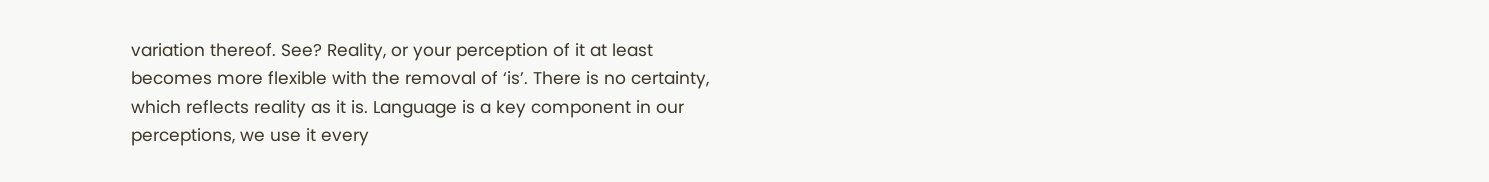variation thereof. See? Reality, or your perception of it at least becomes more flexible with the removal of ‘is’. There is no certainty, which reflects reality as it is. Language is a key component in our perceptions, we use it every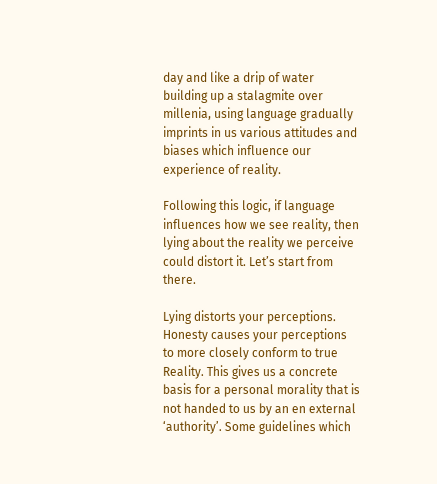day and like a drip of water building up a stalagmite over millenia, using language gradually imprints in us various attitudes and biases which influence our experience of reality.

Following this logic, if language influences how we see reality, then lying about the reality we perceive could distort it. Let’s start from there.

Lying distorts your perceptions. Honesty causes your perceptions to more closely conform to true Reality. This gives us a concrete basis for a personal morality that is not handed to us by an en external ‘authority’. Some guidelines which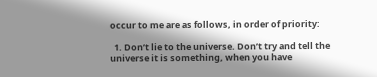occur to me are as follows, in order of priority:

  1. Don’t lie to the universe. Don’t try and tell the universe it is something, when you have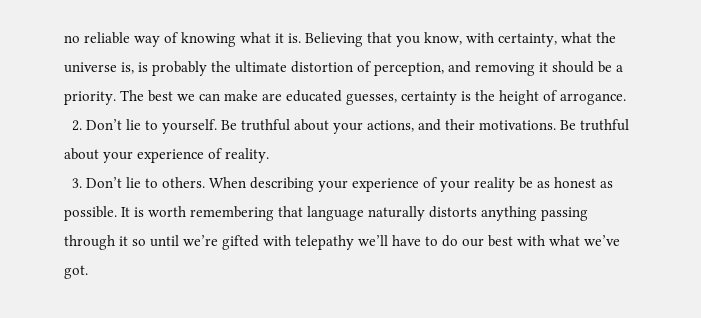no reliable way of knowing what it is. Believing that you know, with certainty, what the universe is, is probably the ultimate distortion of perception, and removing it should be a priority. The best we can make are educated guesses, certainty is the height of arrogance.
  2. Don’t lie to yourself. Be truthful about your actions, and their motivations. Be truthful about your experience of reality.
  3. Don’t lie to others. When describing your experience of your reality be as honest as possible. It is worth remembering that language naturally distorts anything passing through it so until we’re gifted with telepathy we’ll have to do our best with what we’ve got.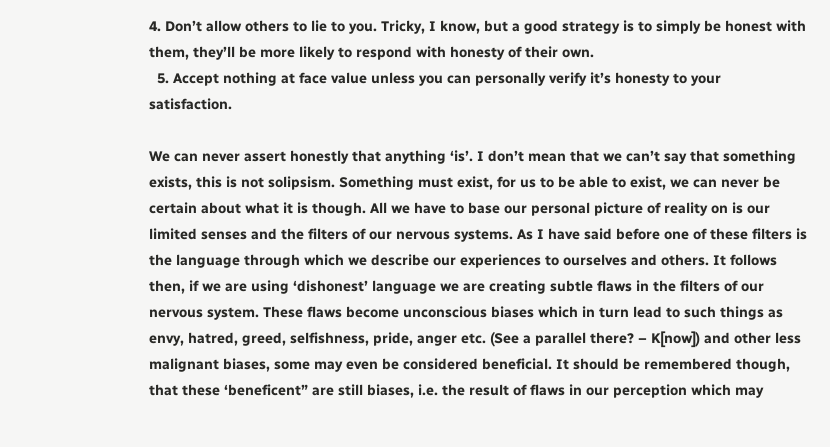4. Don’t allow others to lie to you. Tricky, I know, but a good strategy is to simply be honest with them, they’ll be more likely to respond with honesty of their own.
  5. Accept nothing at face value unless you can personally verify it’s honesty to your satisfaction.

We can never assert honestly that anything ‘is’. I don’t mean that we can’t say that something exists, this is not solipsism. Something must exist, for us to be able to exist, we can never be certain about what it is though. All we have to base our personal picture of reality on is our limited senses and the filters of our nervous systems. As I have said before one of these filters is the language through which we describe our experiences to ourselves and others. It follows then, if we are using ‘dishonest’ language we are creating subtle flaws in the filters of our nervous system. These flaws become unconscious biases which in turn lead to such things as envy, hatred, greed, selfishness, pride, anger etc. (See a parallel there? – K[now]) and other less malignant biases, some may even be considered beneficial. It should be remembered though, that these ‘beneficent” are still biases, i.e. the result of flaws in our perception which may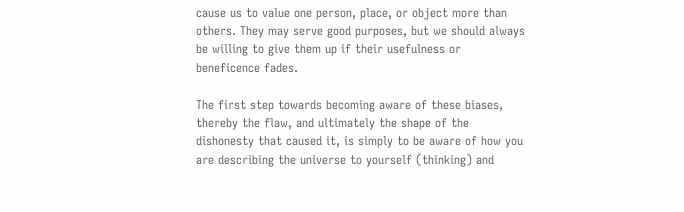cause us to value one person, place, or object more than others. They may serve good purposes, but we should always be willing to give them up if their usefulness or beneficence fades.

The first step towards becoming aware of these biases, thereby the flaw, and ultimately the shape of the dishonesty that caused it, is simply to be aware of how you are describing the universe to yourself (thinking) and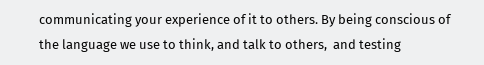communicating your experience of it to others. By being conscious of the language we use to think, and talk to others,  and testing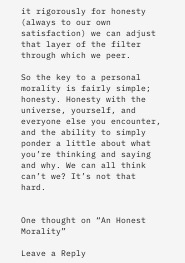it rigorously for honesty (always to our own satisfaction) we can adjust that layer of the filter through which we peer.

So the key to a personal morality is fairly simple; honesty. Honesty with the universe, yourself, and everyone else you encounter, and the ability to simply ponder a little about what you’re thinking and saying and why. We can all think can’t we? It’s not that hard.


One thought on “An Honest Morality”

Leave a Reply